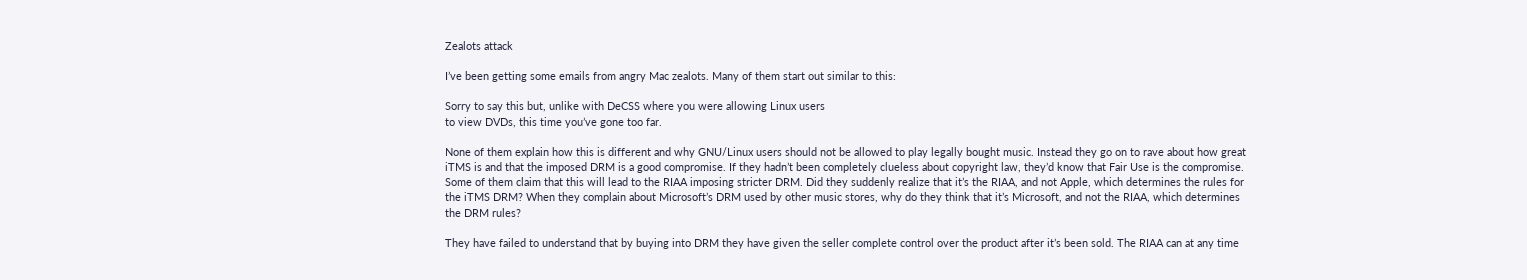Zealots attack

I’ve been getting some emails from angry Mac zealots. Many of them start out similar to this:

Sorry to say this but, unlike with DeCSS where you were allowing Linux users
to view DVDs, this time you’ve gone too far.

None of them explain how this is different and why GNU/Linux users should not be allowed to play legally bought music. Instead they go on to rave about how great iTMS is and that the imposed DRM is a good compromise. If they hadn’t been completely clueless about copyright law, they’d know that Fair Use is the compromise. Some of them claim that this will lead to the RIAA imposing stricter DRM. Did they suddenly realize that it’s the RIAA, and not Apple, which determines the rules for the iTMS DRM? When they complain about Microsoft’s DRM used by other music stores, why do they think that it’s Microsoft, and not the RIAA, which determines the DRM rules?

They have failed to understand that by buying into DRM they have given the seller complete control over the product after it’s been sold. The RIAA can at any time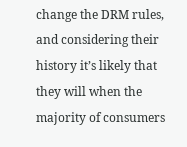change the DRM rules, and considering their history it’s likely that they will when the majority of consumers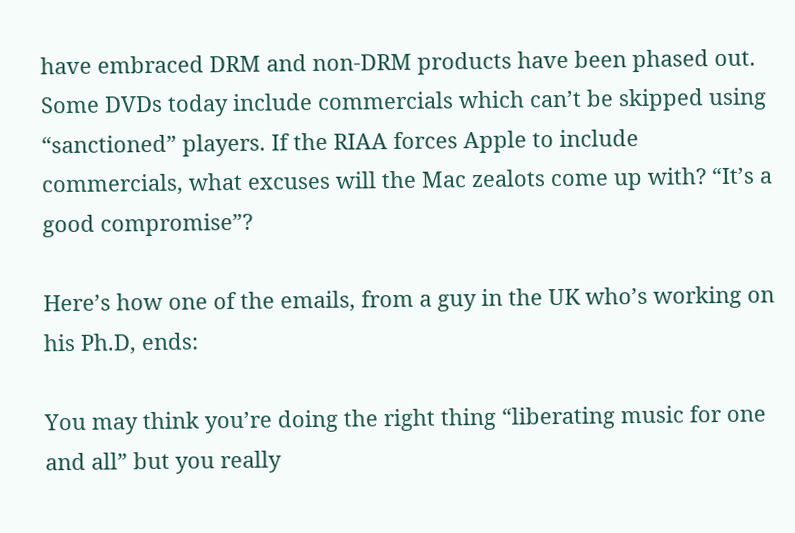have embraced DRM and non-DRM products have been phased out. Some DVDs today include commercials which can’t be skipped using “sanctioned” players. If the RIAA forces Apple to include commercials, what excuses will the Mac zealots come up with? “It’s a good compromise”?

Here’s how one of the emails, from a guy in the UK who’s working on his Ph.D, ends:

You may think you’re doing the right thing “liberating music for one and all” but you really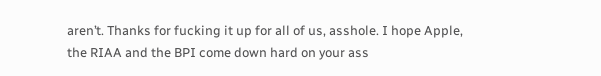aren’t. Thanks for fucking it up for all of us, asshole. I hope Apple, the RIAA and the BPI come down hard on your ass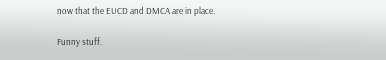now that the EUCD and DMCA are in place.

Funny stuff.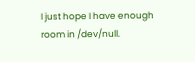I just hope I have enough room in /dev/null.